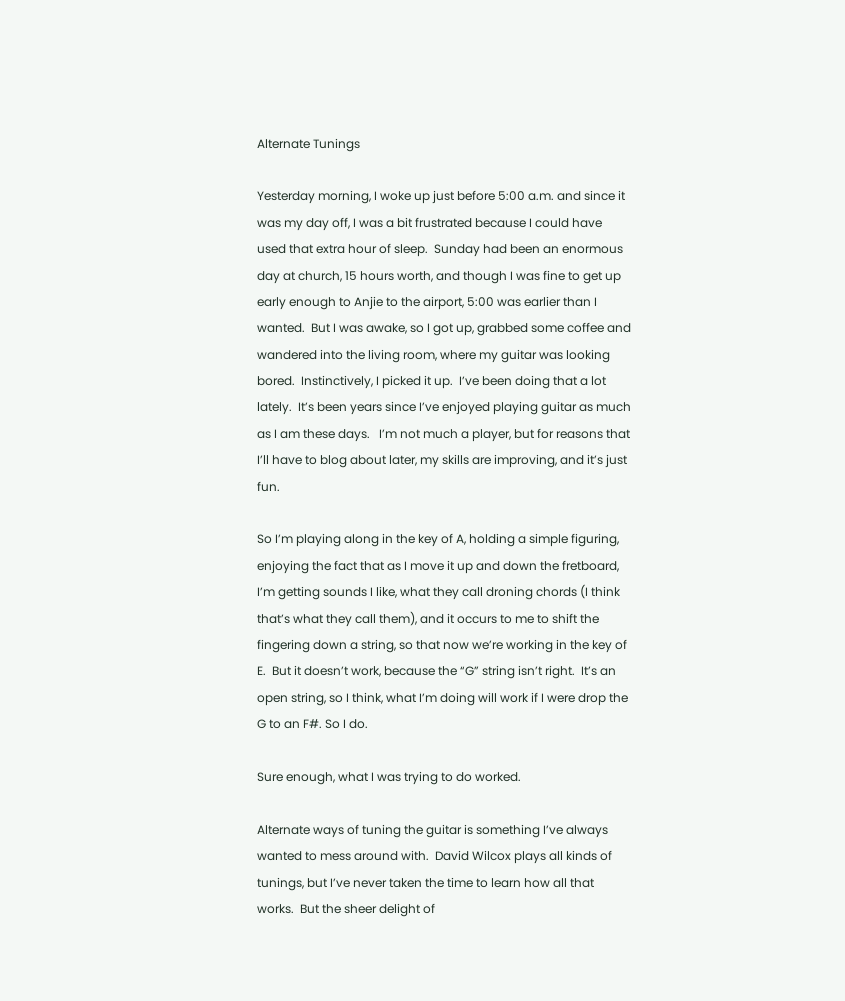Alternate Tunings

Yesterday morning, I woke up just before 5:00 a.m. and since it was my day off, I was a bit frustrated because I could have used that extra hour of sleep.  Sunday had been an enormous day at church, 15 hours worth, and though I was fine to get up early enough to Anjie to the airport, 5:00 was earlier than I wanted.  But I was awake, so I got up, grabbed some coffee and wandered into the living room, where my guitar was looking bored.  Instinctively, I picked it up.  I’ve been doing that a lot lately.  It’s been years since I’ve enjoyed playing guitar as much as I am these days.   I’m not much a player, but for reasons that I’ll have to blog about later, my skills are improving, and it’s just fun.

So I’m playing along in the key of A, holding a simple figuring, enjoying the fact that as I move it up and down the fretboard, I’m getting sounds I like, what they call droning chords (I think that’s what they call them), and it occurs to me to shift the fingering down a string, so that now we’re working in the key of E.  But it doesn’t work, because the “G” string isn’t right.  It’s an open string, so I think, what I’m doing will work if I were drop the G to an F#. So I do.

Sure enough, what I was trying to do worked.

Alternate ways of tuning the guitar is something I’ve always wanted to mess around with.  David Wilcox plays all kinds of tunings, but I’ve never taken the time to learn how all that works.  But the sheer delight of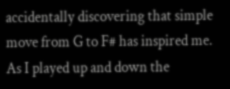accidentally discovering that simple move from G to F# has inspired me.  As I played up and down the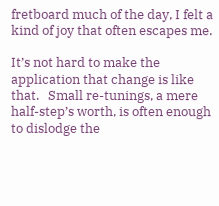fretboard much of the day, I felt a kind of joy that often escapes me.

It’s not hard to make the application that change is like that.   Small re-tunings, a mere half-step’s worth, is often enough to dislodge the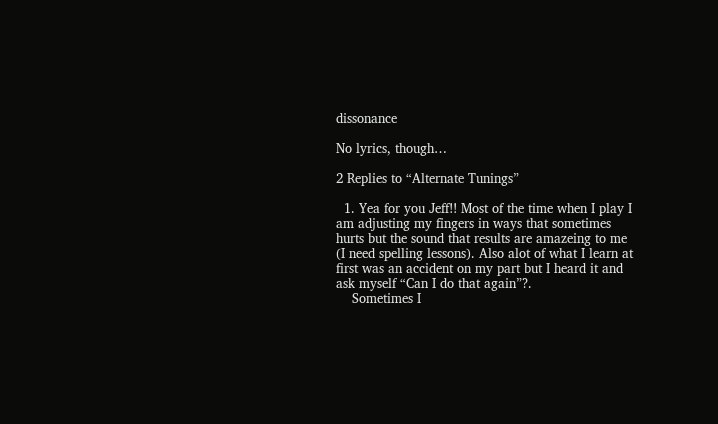dissonance

No lyrics, though…

2 Replies to “Alternate Tunings”

  1. Yea for you Jeff!! Most of the time when I play I am adjusting my fingers in ways that sometimes hurts but the sound that results are amazeing to me (I need spelling lessons). Also alot of what I learn at first was an accident on my part but I heard it and ask myself “Can I do that again”?.
    Sometimes I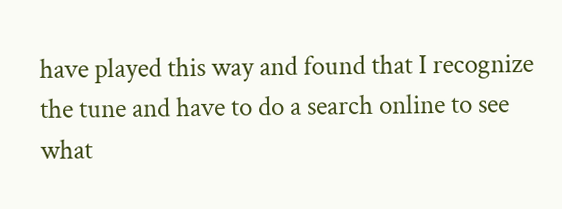have played this way and found that I recognize the tune and have to do a search online to see what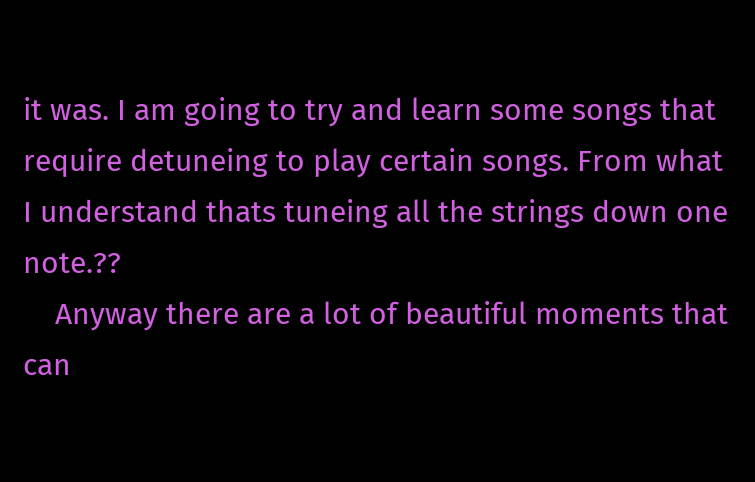it was. I am going to try and learn some songs that require detuneing to play certain songs. From what I understand thats tuneing all the strings down one note.??
    Anyway there are a lot of beautiful moments that can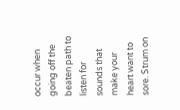occur when going off the beaten path to listen for sounds that make your heart want to sore. Strum on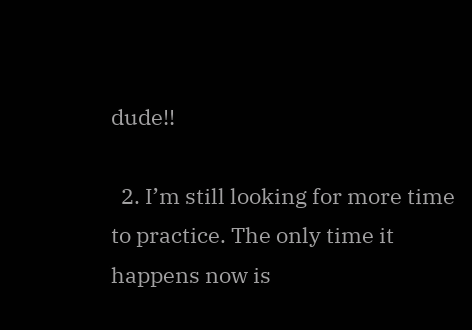dude!!

  2. I’m still looking for more time to practice. The only time it happens now is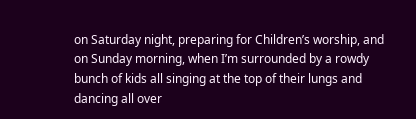on Saturday night, preparing for Children’s worship, and on Sunday morning, when I’m surrounded by a rowdy bunch of kids all singing at the top of their lungs and dancing all over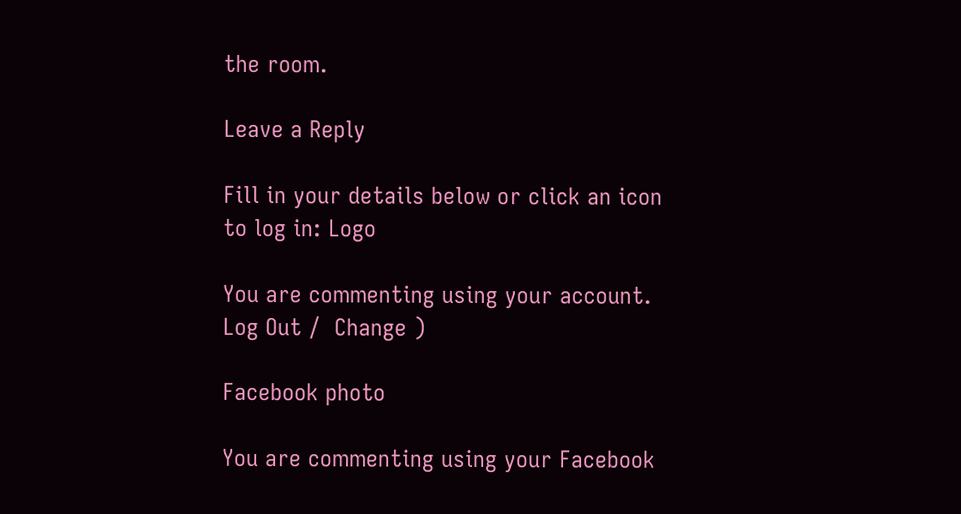the room.

Leave a Reply

Fill in your details below or click an icon to log in: Logo

You are commenting using your account. Log Out /  Change )

Facebook photo

You are commenting using your Facebook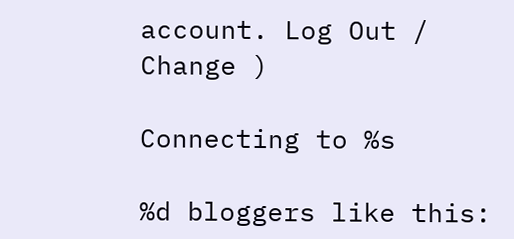account. Log Out /  Change )

Connecting to %s

%d bloggers like this: